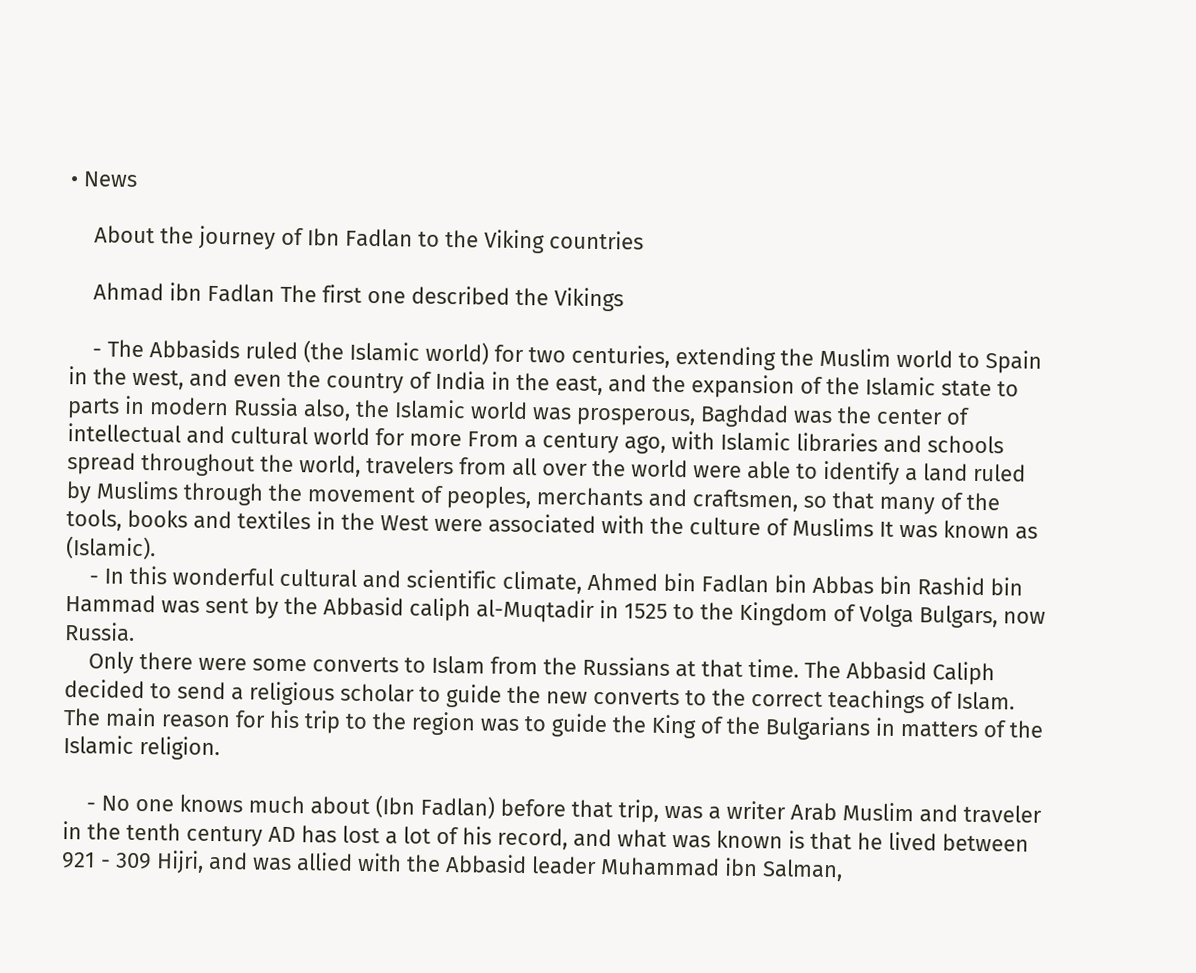• News

    About the journey of Ibn Fadlan to the Viking countries

    Ahmad ibn Fadlan The first one described the Vikings

    - The Abbasids ruled (the Islamic world) for two centuries, extending the Muslim world to Spain in the west, and even the country of India in the east, and the expansion of the Islamic state to parts in modern Russia also, the Islamic world was prosperous, Baghdad was the center of intellectual and cultural world for more From a century ago, with Islamic libraries and schools spread throughout the world, travelers from all over the world were able to identify a land ruled by Muslims through the movement of peoples, merchants and craftsmen, so that many of the tools, books and textiles in the West were associated with the culture of Muslims It was known as (Islamic).
    - In this wonderful cultural and scientific climate, Ahmed bin Fadlan bin Abbas bin Rashid bin Hammad was sent by the Abbasid caliph al-Muqtadir in 1525 to the Kingdom of Volga Bulgars, now Russia.
    Only there were some converts to Islam from the Russians at that time. The Abbasid Caliph decided to send a religious scholar to guide the new converts to the correct teachings of Islam. The main reason for his trip to the region was to guide the King of the Bulgarians in matters of the Islamic religion.

    - No one knows much about (Ibn Fadlan) before that trip, was a writer Arab Muslim and traveler in the tenth century AD has lost a lot of his record, and what was known is that he lived between 921 - 309 Hijri, and was allied with the Abbasid leader Muhammad ibn Salman,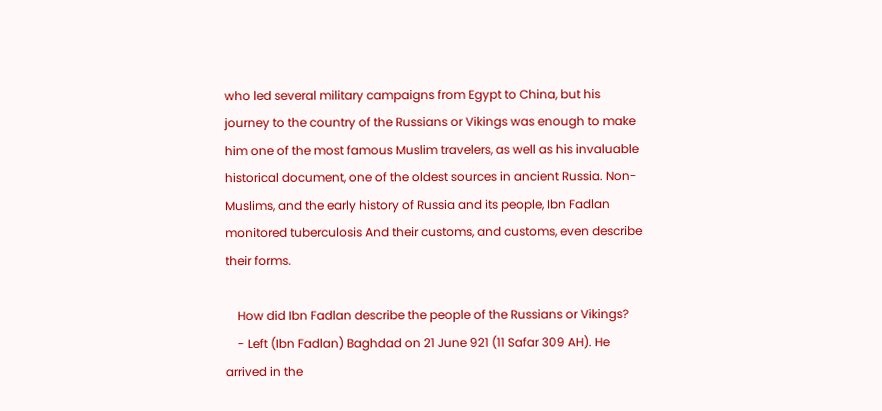who led several military campaigns from Egypt to China, but his journey to the country of the Russians or Vikings was enough to make him one of the most famous Muslim travelers, as well as his invaluable historical document, one of the oldest sources in ancient Russia. Non-Muslims, and the early history of Russia and its people, Ibn Fadlan monitored tuberculosis And their customs, and customs, even describe their forms.

    How did Ibn Fadlan describe the people of the Russians or Vikings?
    - Left (Ibn Fadlan) Baghdad on 21 June 921 (11 Safar 309 AH). He arrived in the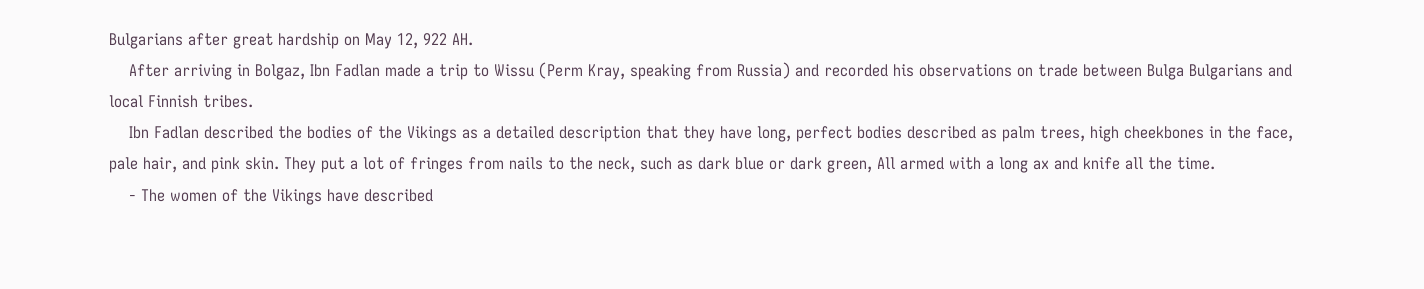Bulgarians after great hardship on May 12, 922 AH.
    After arriving in Bolgaz, Ibn Fadlan made a trip to Wissu (Perm Kray, speaking from Russia) and recorded his observations on trade between Bulga Bulgarians and local Finnish tribes.
    Ibn Fadlan described the bodies of the Vikings as a detailed description that they have long, perfect bodies described as palm trees, high cheekbones in the face, pale hair, and pink skin. They put a lot of fringes from nails to the neck, such as dark blue or dark green, All armed with a long ax and knife all the time.
    - The women of the Vikings have described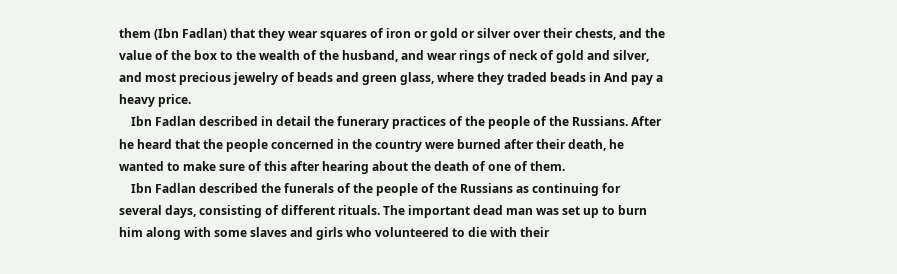them (Ibn Fadlan) that they wear squares of iron or gold or silver over their chests, and the value of the box to the wealth of the husband, and wear rings of neck of gold and silver, and most precious jewelry of beads and green glass, where they traded beads in And pay a heavy price.
    Ibn Fadlan described in detail the funerary practices of the people of the Russians. After he heard that the people concerned in the country were burned after their death, he wanted to make sure of this after hearing about the death of one of them.
    Ibn Fadlan described the funerals of the people of the Russians as continuing for several days, consisting of different rituals. The important dead man was set up to burn him along with some slaves and girls who volunteered to die with their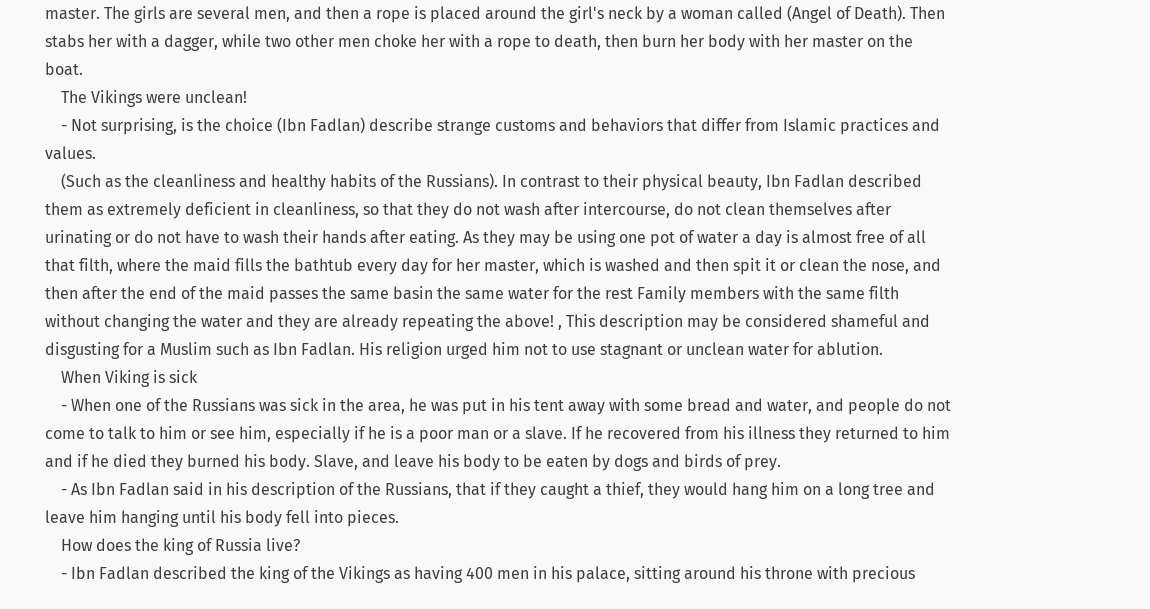master. The girls are several men, and then a rope is placed around the girl's neck by a woman called (Angel of Death). Then stabs her with a dagger, while two other men choke her with a rope to death, then burn her body with her master on the boat.
    The Vikings were unclean!
    - Not surprising, is the choice (Ibn Fadlan) describe strange customs and behaviors that differ from Islamic practices and values.
    (Such as the cleanliness and healthy habits of the Russians). In contrast to their physical beauty, Ibn Fadlan described them as extremely deficient in cleanliness, so that they do not wash after intercourse, do not clean themselves after urinating or do not have to wash their hands after eating. As they may be using one pot of water a day is almost free of all that filth, where the maid fills the bathtub every day for her master, which is washed and then spit it or clean the nose, and then after the end of the maid passes the same basin the same water for the rest Family members with the same filth without changing the water and they are already repeating the above! , This description may be considered shameful and disgusting for a Muslim such as Ibn Fadlan. His religion urged him not to use stagnant or unclean water for ablution.
    When Viking is sick
    - When one of the Russians was sick in the area, he was put in his tent away with some bread and water, and people do not come to talk to him or see him, especially if he is a poor man or a slave. If he recovered from his illness they returned to him and if he died they burned his body. Slave, and leave his body to be eaten by dogs and birds of prey.
    - As Ibn Fadlan said in his description of the Russians, that if they caught a thief, they would hang him on a long tree and leave him hanging until his body fell into pieces.
    How does the king of Russia live?
    - Ibn Fadlan described the king of the Vikings as having 400 men in his palace, sitting around his throne with precious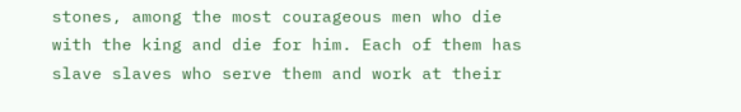stones, among the most courageous men who die with the king and die for him. Each of them has slave slaves who serve them and work at their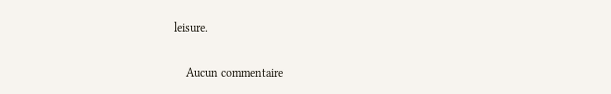leisure.

    Aucun commentaire